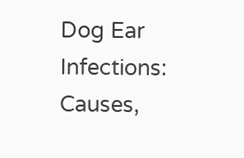Dog Ear Infections: Causes,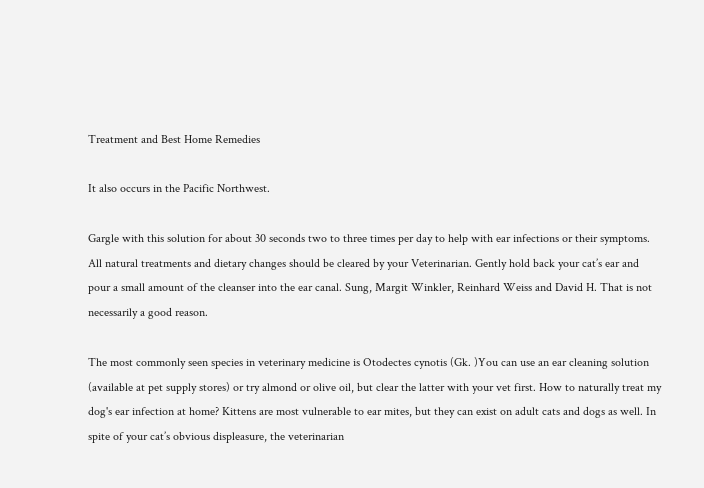Treatment and Best Home Remedies

It also occurs in the Pacific Northwest.

Gargle with this solution for about 30 seconds two to three times per day to help with ear infections or their symptoms. All natural treatments and dietary changes should be cleared by your Veterinarian. Gently hold back your cat’s ear and pour a small amount of the cleanser into the ear canal. Sung, Margit Winkler, Reinhard Weiss and David H. That is not necessarily a good reason.

The most commonly seen species in veterinary medicine is Otodectes cynotis (Gk. )You can use an ear cleaning solution (available at pet supply stores) or try almond or olive oil, but clear the latter with your vet first. How to naturally treat my dog's ear infection at home? Kittens are most vulnerable to ear mites, but they can exist on adult cats and dogs as well. In spite of your cat’s obvious displeasure, the veterinarian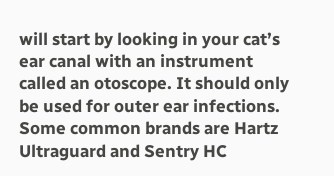will start by looking in your cat’s ear canal with an instrument called an otoscope. It should only be used for outer ear infections. Some common brands are Hartz Ultraguard and Sentry HC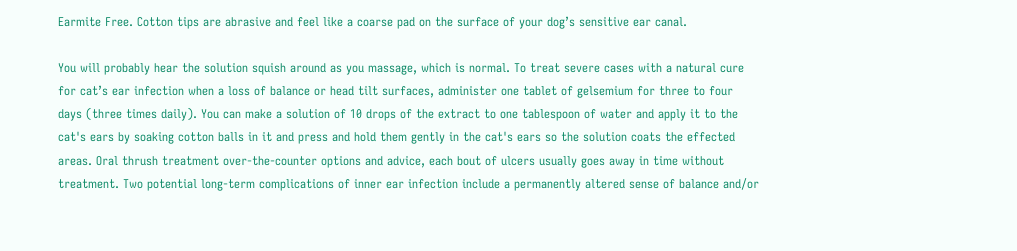Earmite Free. Cotton tips are abrasive and feel like a coarse pad on the surface of your dog’s sensitive ear canal.

You will probably hear the solution squish around as you massage, which is normal. To treat severe cases with a natural cure for cat’s ear infection when a loss of balance or head tilt surfaces, administer one tablet of gelsemium for three to four days (three times daily). You can make a solution of 10 drops of the extract to one tablespoon of water and apply it to the cat's ears by soaking cotton balls in it and press and hold them gently in the cat's ears so the solution coats the effected areas. Oral thrush treatment over-the-counter options and advice, each bout of ulcers usually goes away in time without treatment. Two potential long-term complications of inner ear infection include a permanently altered sense of balance and/or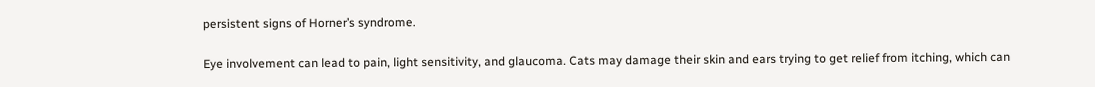persistent signs of Horner’s syndrome.

Eye involvement can lead to pain, light sensitivity, and glaucoma. Cats may damage their skin and ears trying to get relief from itching, which can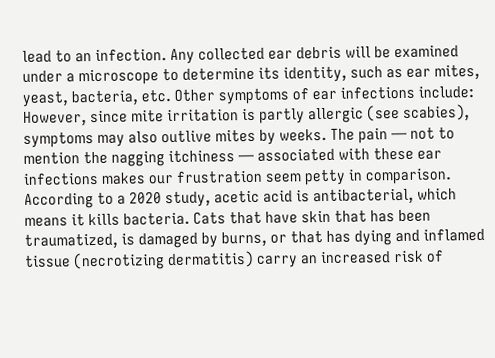lead to an infection. Any collected ear debris will be examined under a microscope to determine its identity, such as ear mites, yeast, bacteria, etc. Other symptoms of ear infections include: However, since mite irritation is partly allergic (see scabies), symptoms may also outlive mites by weeks. The pain — not to mention the nagging itchiness — associated with these ear infections makes our frustration seem petty in comparison. According to a 2020 study, acetic acid is antibacterial, which means it kills bacteria. Cats that have skin that has been traumatized, is damaged by burns, or that has dying and inflamed tissue (necrotizing dermatitis) carry an increased risk of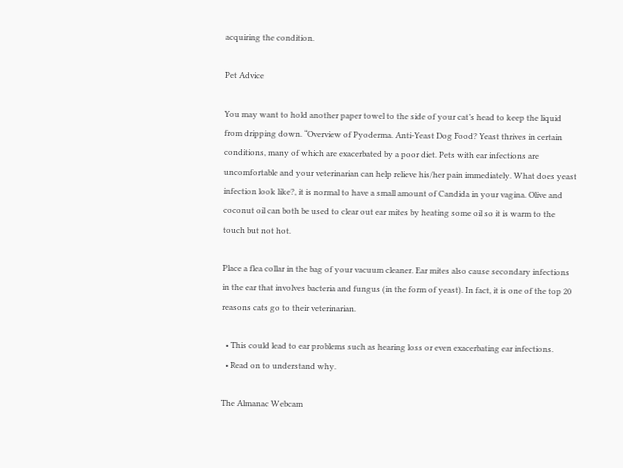acquiring the condition.

Pet Advice

You may want to hold another paper towel to the side of your cat’s head to keep the liquid from dripping down. “Overview of Pyoderma. Anti-Yeast Dog Food? Yeast thrives in certain conditions, many of which are exacerbated by a poor diet. Pets with ear infections are uncomfortable and your veterinarian can help relieve his/her pain immediately. What does yeast infection look like?, it is normal to have a small amount of Candida in your vagina. Olive and coconut oil can both be used to clear out ear mites by heating some oil so it is warm to the touch but not hot.

Place a flea collar in the bag of your vacuum cleaner. Ear mites also cause secondary infections in the ear that involves bacteria and fungus (in the form of yeast). In fact, it is one of the top 20 reasons cats go to their veterinarian.

  • This could lead to ear problems such as hearing loss or even exacerbating ear infections.
  • Read on to understand why.

The Almanac Webcam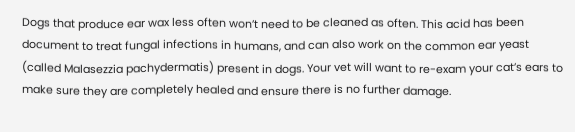Dogs that produce ear wax less often won’t need to be cleaned as often. This acid has been document to treat fungal infections in humans, and can also work on the common ear yeast (called Malasezzia pachydermatis) present in dogs. Your vet will want to re-exam your cat’s ears to make sure they are completely healed and ensure there is no further damage.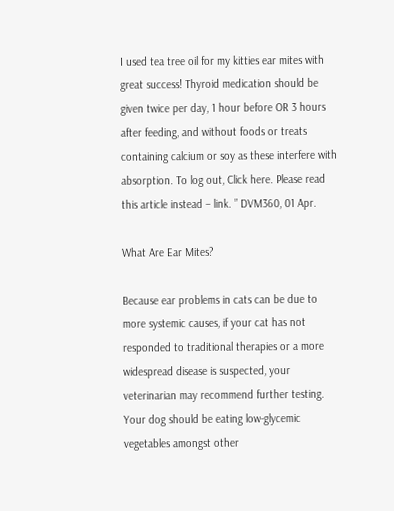I used tea tree oil for my kitties ear mites with great success! Thyroid medication should be given twice per day, 1 hour before OR 3 hours after feeding, and without foods or treats containing calcium or soy as these interfere with absorption. To log out, Click here. Please read this article instead – link. ” DVM360, 01 Apr.

What Are Ear Mites?

Because ear problems in cats can be due to more systemic causes, if your cat has not responded to traditional therapies or a more widespread disease is suspected, your veterinarian may recommend further testing. Your dog should be eating low-glycemic vegetables amongst other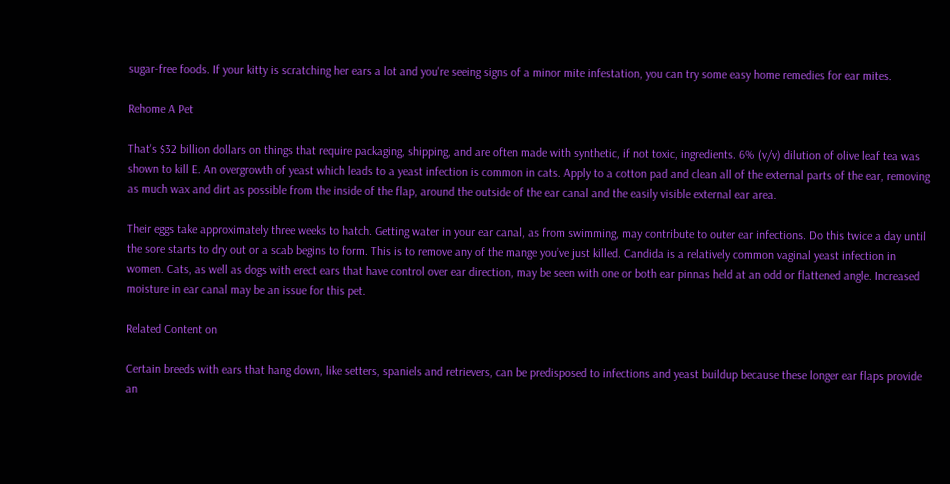sugar-free foods. If your kitty is scratching her ears a lot and you're seeing signs of a minor mite infestation, you can try some easy home remedies for ear mites.

Rehome A Pet

That's $32 billion dollars on things that require packaging, shipping, and are often made with synthetic, if not toxic, ingredients. 6% (v/v) dilution of olive leaf tea was shown to kill E. An overgrowth of yeast which leads to a yeast infection is common in cats. Apply to a cotton pad and clean all of the external parts of the ear, removing as much wax and dirt as possible from the inside of the flap, around the outside of the ear canal and the easily visible external ear area.

Their eggs take approximately three weeks to hatch. Getting water in your ear canal, as from swimming, may contribute to outer ear infections. Do this twice a day until the sore starts to dry out or a scab begins to form. This is to remove any of the mange you’ve just killed. Candida is a relatively common vaginal yeast infection in women. Cats, as well as dogs with erect ears that have control over ear direction, may be seen with one or both ear pinnas held at an odd or flattened angle. Increased moisture in ear canal may be an issue for this pet.

Related Content on

Certain breeds with ears that hang down, like setters, spaniels and retrievers, can be predisposed to infections and yeast buildup because these longer ear flaps provide an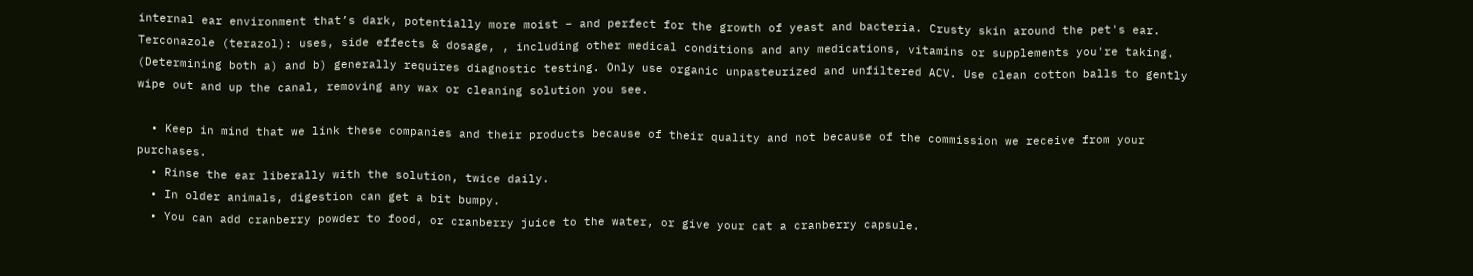internal ear environment that’s dark, potentially more moist – and perfect for the growth of yeast and bacteria. Crusty skin around the pet's ear. Terconazole (terazol): uses, side effects & dosage, , including other medical conditions and any medications, vitamins or supplements you're taking. (Determining both a) and b) generally requires diagnostic testing. Only use organic unpasteurized and unfiltered ACV. Use clean cotton balls to gently wipe out and up the canal, removing any wax or cleaning solution you see.

  • Keep in mind that we link these companies and their products because of their quality and not because of the commission we receive from your purchases.
  • Rinse the ear liberally with the solution, twice daily.
  • In older animals, digestion can get a bit bumpy.
  • You can add cranberry powder to food, or cranberry juice to the water, or give your cat a cranberry capsule.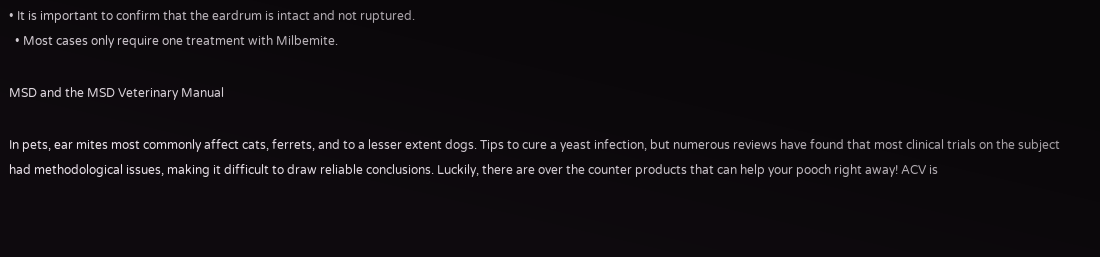• It is important to confirm that the eardrum is intact and not ruptured.
  • Most cases only require one treatment with Milbemite.

MSD and the MSD Veterinary Manual

In pets, ear mites most commonly affect cats, ferrets, and to a lesser extent dogs. Tips to cure a yeast infection, but numerous reviews have found that most clinical trials on the subject had methodological issues, making it difficult to draw reliable conclusions. Luckily, there are over the counter products that can help your pooch right away! ACV is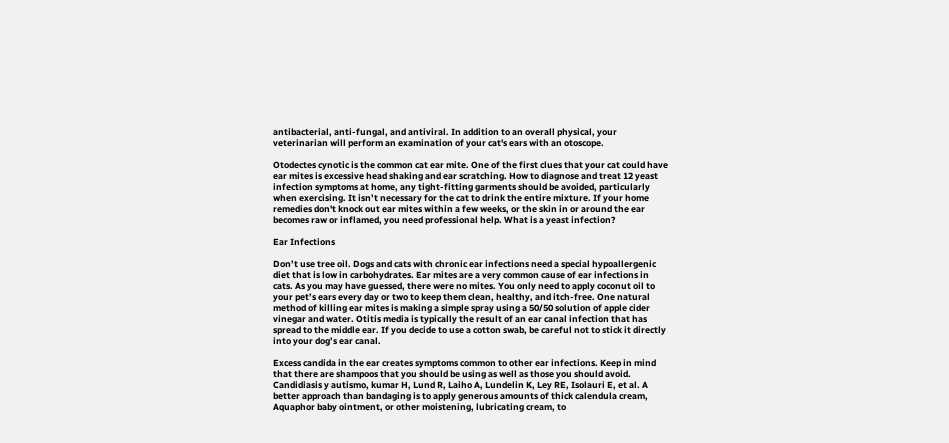antibacterial, anti-fungal, and antiviral. In addition to an overall physical, your veterinarian will perform an examination of your cat's ears with an otoscope.

Otodectes cynotic is the common cat ear mite. One of the first clues that your cat could have ear mites is excessive head shaking and ear scratching. How to diagnose and treat 12 yeast infection symptoms at home, any tight-fitting garments should be avoided, particularly when exercising. It isn’t necessary for the cat to drink the entire mixture. If your home remedies don't knock out ear mites within a few weeks, or the skin in or around the ear becomes raw or inflamed, you need professional help. What is a yeast infection?

Ear Infections

Don’t use tree oil. Dogs and cats with chronic ear infections need a special hypoallergenic diet that is low in carbohydrates. Ear mites are a very common cause of ear infections in cats. As you may have guessed, there were no mites. You only need to apply coconut oil to your pet’s ears every day or two to keep them clean, healthy, and itch-free. One natural method of killing ear mites is making a simple spray using a 50/50 solution of apple cider vinegar and water. Otitis media is typically the result of an ear canal infection that has spread to the middle ear. If you decide to use a cotton swab, be careful not to stick it directly into your dog’s ear canal.

Excess candida in the ear creates symptoms common to other ear infections. Keep in mind that there are shampoos that you should be using as well as those you should avoid. Candidiasis y autismo, kumar H, Lund R, Laiho A, Lundelin K, Ley RE, Isolauri E, et al. A better approach than bandaging is to apply generous amounts of thick calendula cream, Aquaphor baby ointment, or other moistening, lubricating cream, to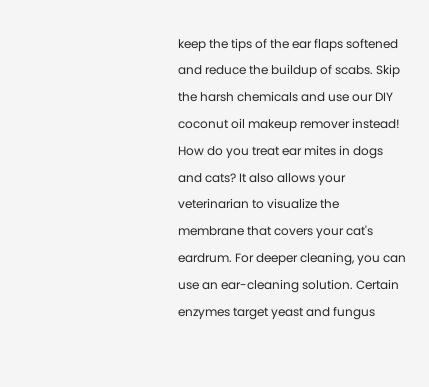keep the tips of the ear flaps softened and reduce the buildup of scabs. Skip the harsh chemicals and use our DIY coconut oil makeup remover instead! How do you treat ear mites in dogs and cats? It also allows your veterinarian to visualize the membrane that covers your cat's eardrum. For deeper cleaning, you can use an ear-cleaning solution. Certain enzymes target yeast and fungus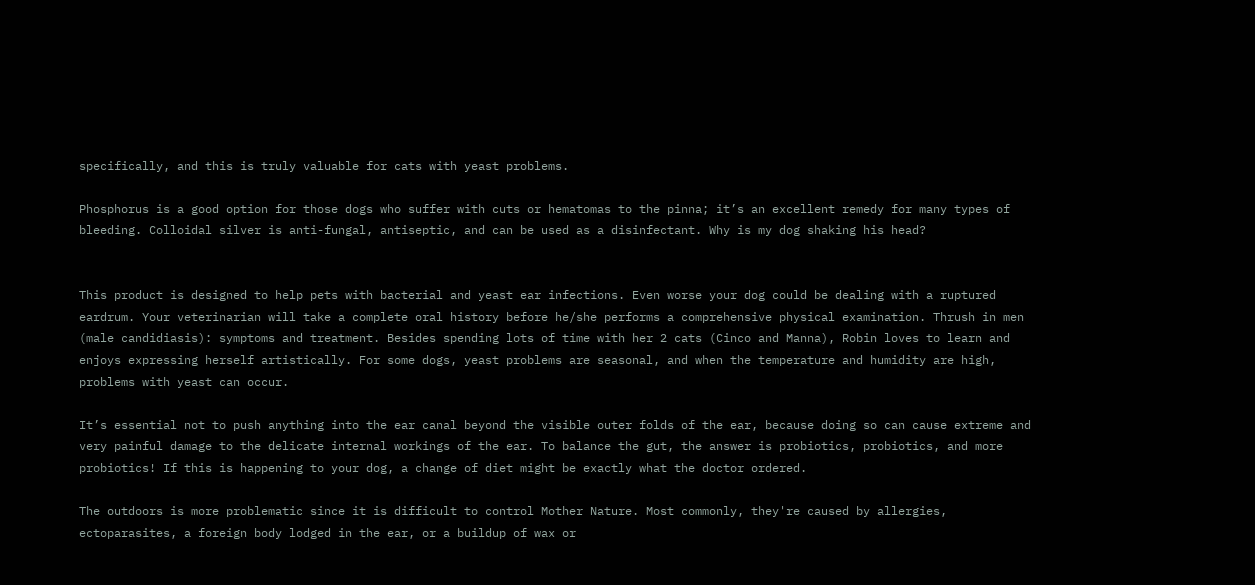specifically, and this is truly valuable for cats with yeast problems.

Phosphorus is a good option for those dogs who suffer with cuts or hematomas to the pinna; it’s an excellent remedy for many types of bleeding. Colloidal silver is anti-fungal, antiseptic, and can be used as a disinfectant. Why is my dog shaking his head?


This product is designed to help pets with bacterial and yeast ear infections. Even worse your dog could be dealing with a ruptured eardrum. Your veterinarian will take a complete oral history before he/she performs a comprehensive physical examination. Thrush in men (male candidiasis): symptoms and treatment. Besides spending lots of time with her 2 cats (Cinco and Manna), Robin loves to learn and enjoys expressing herself artistically. For some dogs, yeast problems are seasonal, and when the temperature and humidity are high, problems with yeast can occur.

It’s essential not to push anything into the ear canal beyond the visible outer folds of the ear, because doing so can cause extreme and very painful damage to the delicate internal workings of the ear. To balance the gut, the answer is probiotics, probiotics, and more probiotics! If this is happening to your dog, a change of diet might be exactly what the doctor ordered.

The outdoors is more problematic since it is difficult to control Mother Nature. Most commonly, they're caused by allergies, ectoparasites, a foreign body lodged in the ear, or a buildup of wax or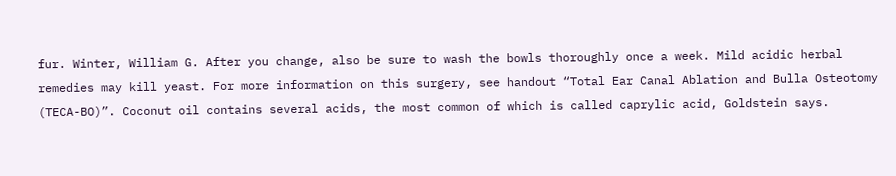fur. Winter, William G. After you change, also be sure to wash the bowls thoroughly once a week. Mild acidic herbal remedies may kill yeast. For more information on this surgery, see handout “Total Ear Canal Ablation and Bulla Osteotomy (TECA-BO)”. Coconut oil contains several acids, the most common of which is called caprylic acid, Goldstein says.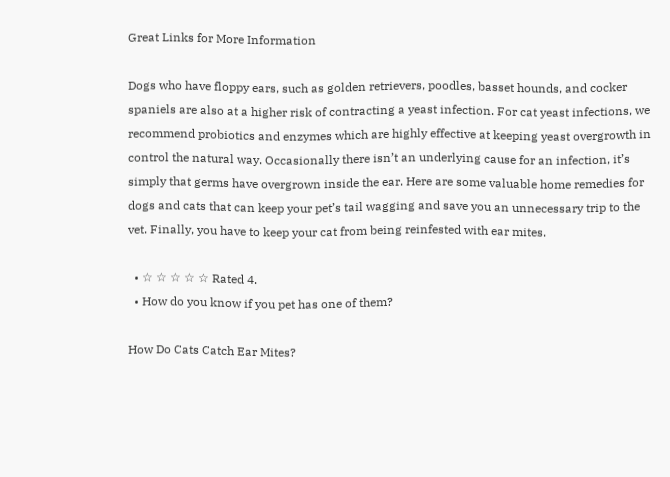Great Links for More Information

Dogs who have floppy ears, such as golden retrievers, poodles, basset hounds, and cocker spaniels are also at a higher risk of contracting a yeast infection. For cat yeast infections, we recommend probiotics and enzymes which are highly effective at keeping yeast overgrowth in control the natural way. Occasionally there isn’t an underlying cause for an infection, it’s simply that germs have overgrown inside the ear. Here are some valuable home remedies for dogs and cats that can keep your pet’s tail wagging and save you an unnecessary trip to the vet. Finally, you have to keep your cat from being reinfested with ear mites.

  • ☆ ☆ ☆ ☆ ☆ Rated 4.
  • How do you know if you pet has one of them?

How Do Cats Catch Ear Mites?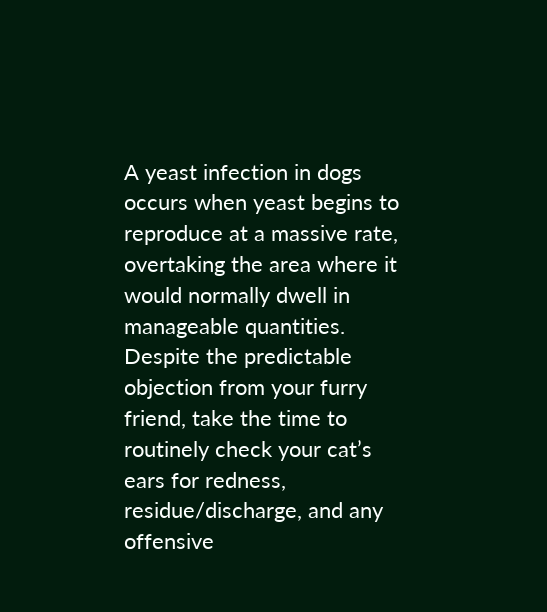A yeast infection in dogs occurs when yeast begins to reproduce at a massive rate, overtaking the area where it would normally dwell in manageable quantities. Despite the predictable objection from your furry friend, take the time to routinely check your cat’s ears for redness, residue/discharge, and any offensive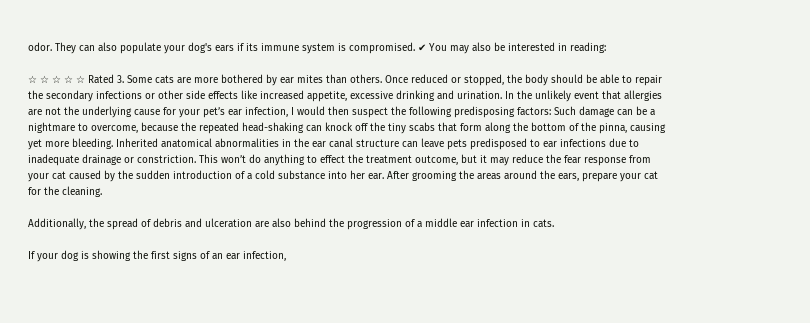odor. They can also populate your dog's ears if its immune system is compromised. ✔ You may also be interested in reading:

☆ ☆ ☆ ☆ ☆ Rated 3. Some cats are more bothered by ear mites than others. Once reduced or stopped, the body should be able to repair the secondary infections or other side effects like increased appetite, excessive drinking and urination. In the unlikely event that allergies are not the underlying cause for your pet’s ear infection, I would then suspect the following predisposing factors: Such damage can be a nightmare to overcome, because the repeated head-shaking can knock off the tiny scabs that form along the bottom of the pinna, causing yet more bleeding. Inherited anatomical abnormalities in the ear canal structure can leave pets predisposed to ear infections due to inadequate drainage or constriction. This won’t do anything to effect the treatment outcome, but it may reduce the fear response from your cat caused by the sudden introduction of a cold substance into her ear. After grooming the areas around the ears, prepare your cat for the cleaning.

Additionally, the spread of debris and ulceration are also behind the progression of a middle ear infection in cats.

If your dog is showing the first signs of an ear infection,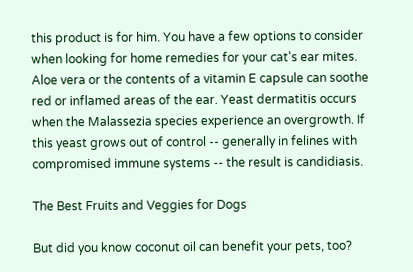this product is for him. You have a few options to consider when looking for home remedies for your cat's ear mites. Aloe vera or the contents of a vitamin E capsule can soothe red or inflamed areas of the ear. Yeast dermatitis occurs when the Malassezia species experience an overgrowth. If this yeast grows out of control -- generally in felines with compromised immune systems -- the result is candidiasis.

The Best Fruits and Veggies for Dogs

But did you know coconut oil can benefit your pets, too?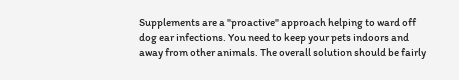Supplements are a "proactive" approach helping to ward off dog ear infections. You need to keep your pets indoors and away from other animals. The overall solution should be fairly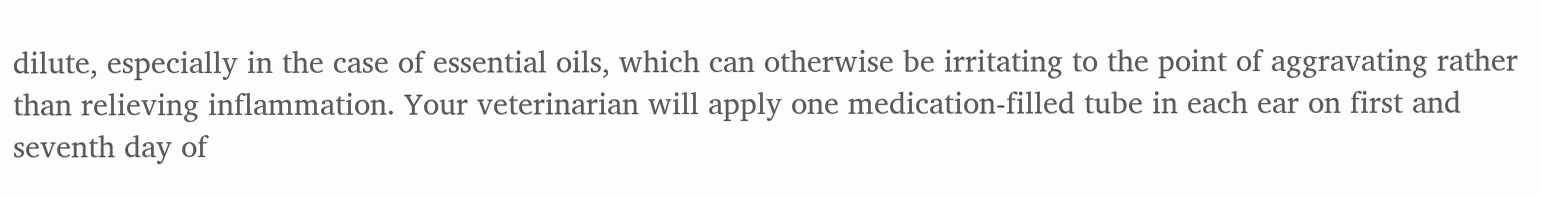dilute, especially in the case of essential oils, which can otherwise be irritating to the point of aggravating rather than relieving inflammation. Your veterinarian will apply one medication-filled tube in each ear on first and seventh day of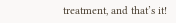treatment, and that’s it!